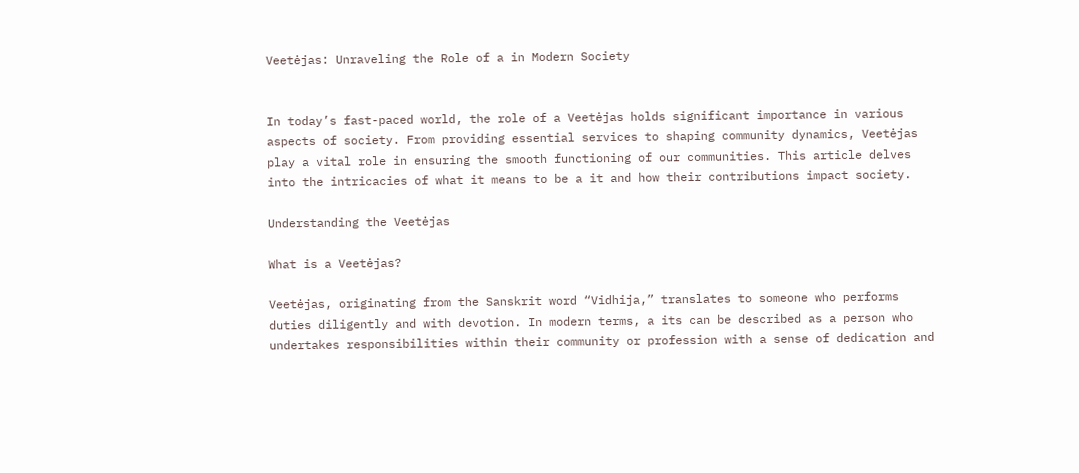Veetėjas: Unraveling the Role of a in Modern Society


In today’s fast-paced world, the role of a Veetėjas holds significant importance in various aspects of society. From providing essential services to shaping community dynamics, Veetėjas play a vital role in ensuring the smooth functioning of our communities. This article delves into the intricacies of what it means to be a it and how their contributions impact society.

Understanding the Veetėjas

What is a Veetėjas?

Veetėjas, originating from the Sanskrit word “Vidhija,” translates to someone who performs duties diligently and with devotion. In modern terms, a its can be described as a person who undertakes responsibilities within their community or profession with a sense of dedication and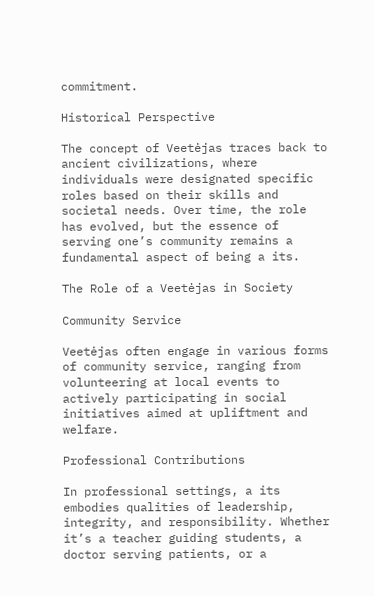commitment.

Historical Perspective

The concept of Veetėjas traces back to ancient civilizations, where individuals were designated specific roles based on their skills and societal needs. Over time, the role has evolved, but the essence of serving one’s community remains a fundamental aspect of being a its.

The Role of a Veetėjas in Society

Community Service

Veetėjas often engage in various forms of community service, ranging from volunteering at local events to actively participating in social initiatives aimed at upliftment and welfare.

Professional Contributions

In professional settings, a its embodies qualities of leadership, integrity, and responsibility. Whether it’s a teacher guiding students, a doctor serving patients, or a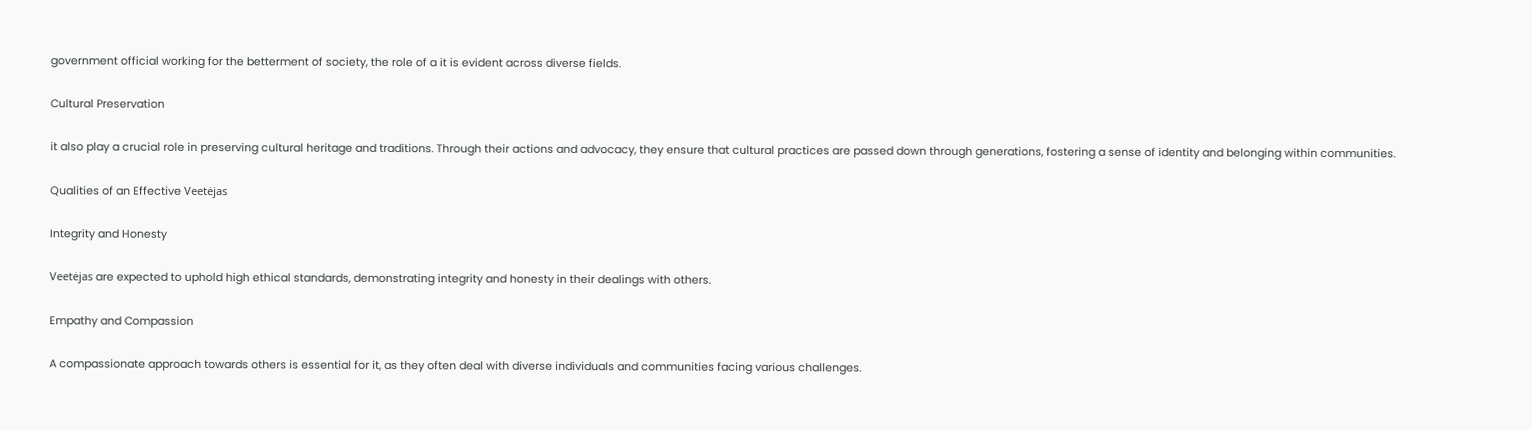government official working for the betterment of society, the role of a it is evident across diverse fields.

Cultural Preservation

it also play a crucial role in preserving cultural heritage and traditions. Through their actions and advocacy, they ensure that cultural practices are passed down through generations, fostering a sense of identity and belonging within communities.

Qualities of an Effective Veetėjas

Integrity and Honesty

Veetėjas are expected to uphold high ethical standards, demonstrating integrity and honesty in their dealings with others.

Empathy and Compassion

A compassionate approach towards others is essential for it, as they often deal with diverse individuals and communities facing various challenges.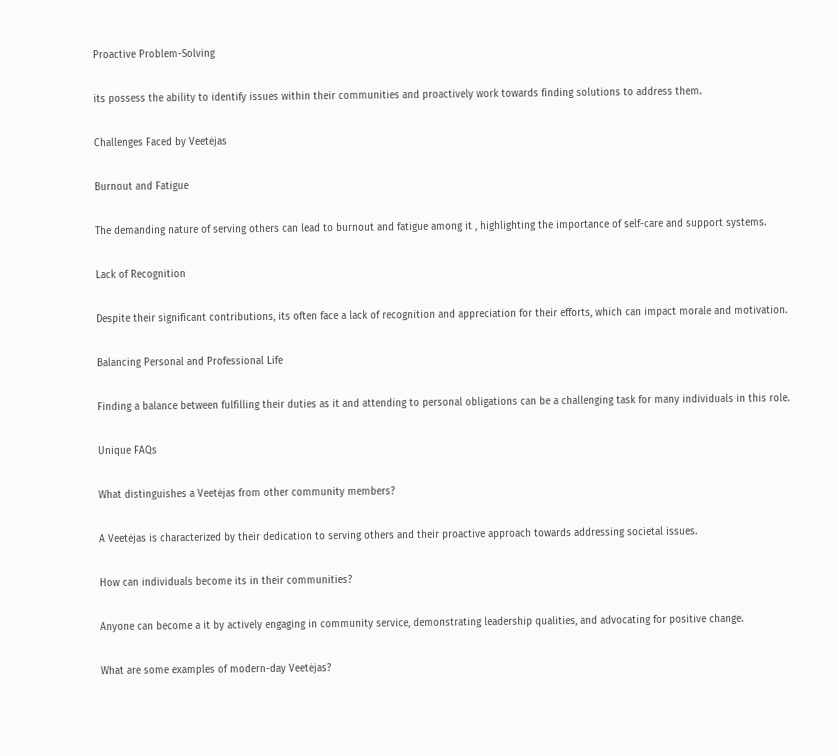Proactive Problem-Solving

its possess the ability to identify issues within their communities and proactively work towards finding solutions to address them.

Challenges Faced by Veetėjas

Burnout and Fatigue

The demanding nature of serving others can lead to burnout and fatigue among it , highlighting the importance of self-care and support systems.

Lack of Recognition

Despite their significant contributions, its often face a lack of recognition and appreciation for their efforts, which can impact morale and motivation.

Balancing Personal and Professional Life

Finding a balance between fulfilling their duties as it and attending to personal obligations can be a challenging task for many individuals in this role.

Unique FAQs

What distinguishes a Veetėjas from other community members?

A Veetėjas is characterized by their dedication to serving others and their proactive approach towards addressing societal issues.

How can individuals become its in their communities?

Anyone can become a it by actively engaging in community service, demonstrating leadership qualities, and advocating for positive change.

What are some examples of modern-day Veetėjas?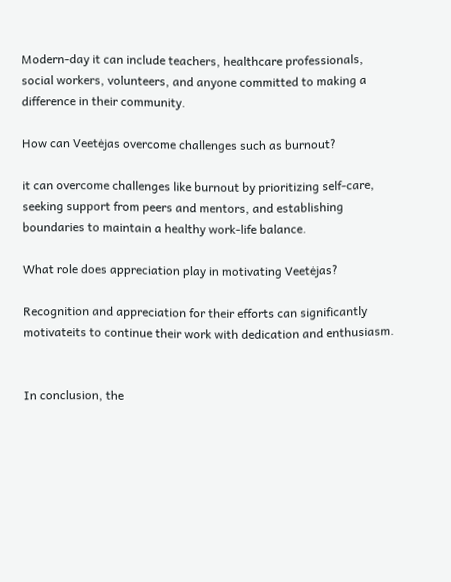Modern-day it can include teachers, healthcare professionals, social workers, volunteers, and anyone committed to making a difference in their community.

How can Veetėjas overcome challenges such as burnout?

it can overcome challenges like burnout by prioritizing self-care, seeking support from peers and mentors, and establishing boundaries to maintain a healthy work-life balance.

What role does appreciation play in motivating Veetėjas?

Recognition and appreciation for their efforts can significantly motivateits to continue their work with dedication and enthusiasm.


In conclusion, the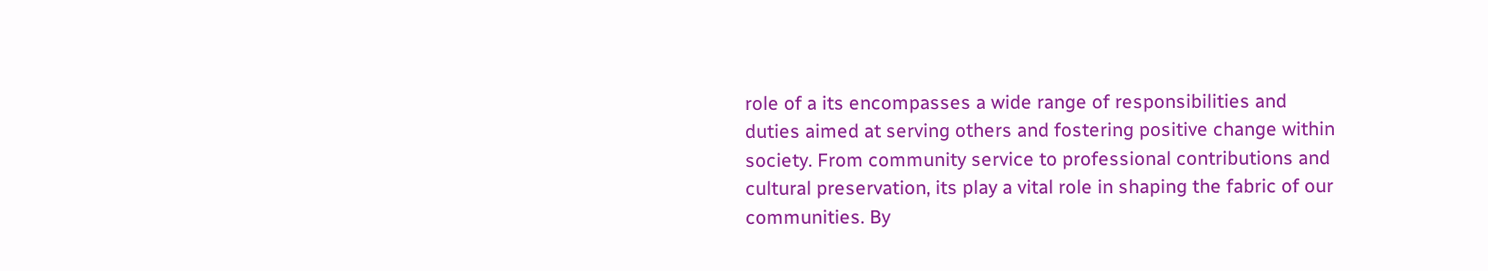role of a its encompasses a wide range of responsibilities and duties aimed at serving others and fostering positive change within society. From community service to professional contributions and cultural preservation, its play a vital role in shaping the fabric of our communities. By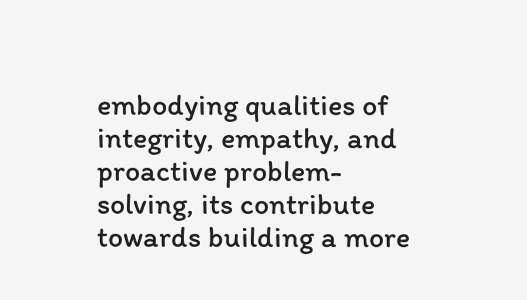embodying qualities of integrity, empathy, and proactive problem-solving, its contribute towards building a more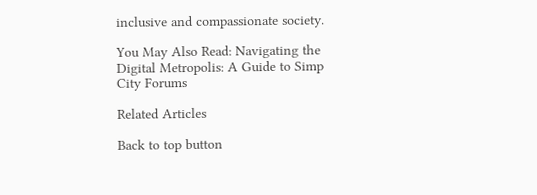inclusive and compassionate society.

You May Also Read: Navigating the Digital Metropolis: A Guide to Simp City Forums

Related Articles

Back to top button